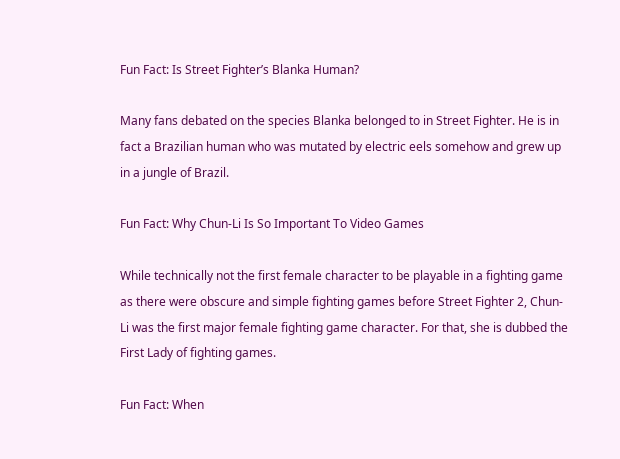Fun Fact: Is Street Fighter’s Blanka Human?

Many fans debated on the species Blanka belonged to in Street Fighter. He is in fact a Brazilian human who was mutated by electric eels somehow and grew up in a jungle of Brazil.

Fun Fact: Why Chun-Li Is So Important To Video Games

While technically not the first female character to be playable in a fighting game as there were obscure and simple fighting games before Street Fighter 2, Chun-Li was the first major female fighting game character. For that, she is dubbed the First Lady of fighting games.

Fun Fact: When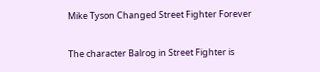Mike Tyson Changed Street Fighter Forever

The character Balrog in Street Fighter is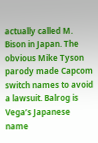actually called M. Bison in Japan. The obvious Mike Tyson parody made Capcom switch names to avoid a lawsuit. Balrog is Vega’s Japanese name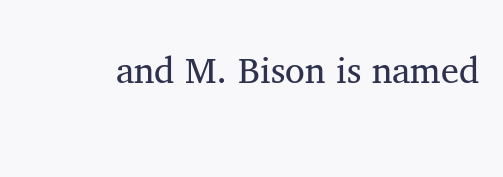and M. Bison is named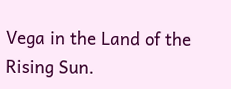Vega in the Land of the Rising Sun.